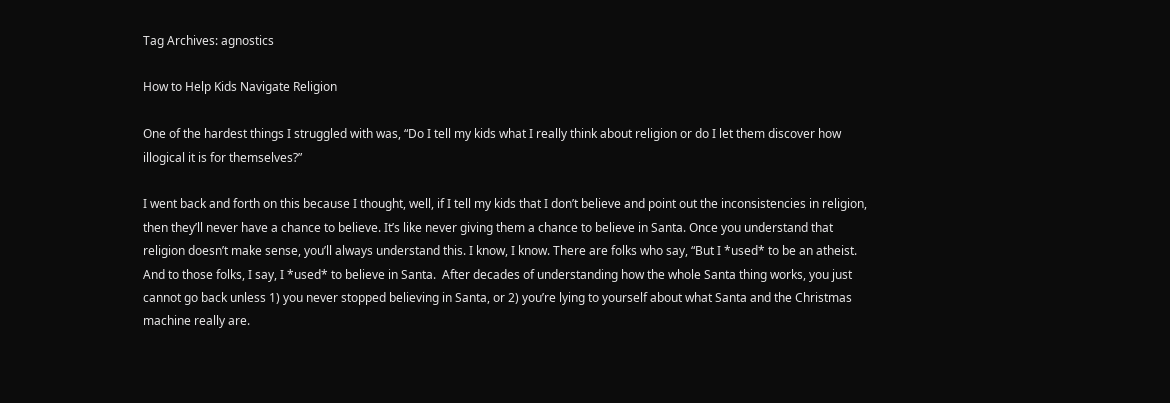Tag Archives: agnostics

How to Help Kids Navigate Religion

One of the hardest things I struggled with was, “Do I tell my kids what I really think about religion or do I let them discover how illogical it is for themselves?”

I went back and forth on this because I thought, well, if I tell my kids that I don’t believe and point out the inconsistencies in religion, then they’ll never have a chance to believe. It’s like never giving them a chance to believe in Santa. Once you understand that religion doesn’t make sense, you’ll always understand this. I know, I know. There are folks who say, “But I *used* to be an atheist. And to those folks, I say, I *used* to believe in Santa.  After decades of understanding how the whole Santa thing works, you just cannot go back unless 1) you never stopped believing in Santa, or 2) you’re lying to yourself about what Santa and the Christmas machine really are.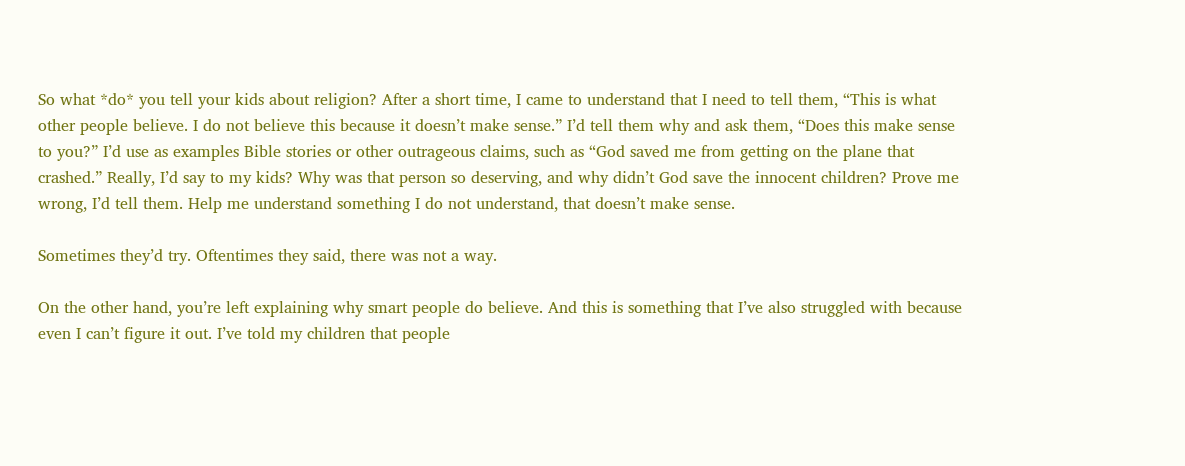So what *do* you tell your kids about religion? After a short time, I came to understand that I need to tell them, “This is what other people believe. I do not believe this because it doesn’t make sense.” I’d tell them why and ask them, “Does this make sense to you?” I’d use as examples Bible stories or other outrageous claims, such as “God saved me from getting on the plane that crashed.” Really, I’d say to my kids? Why was that person so deserving, and why didn’t God save the innocent children? Prove me wrong, I’d tell them. Help me understand something I do not understand, that doesn’t make sense.

Sometimes they’d try. Oftentimes they said, there was not a way.

On the other hand, you’re left explaining why smart people do believe. And this is something that I’ve also struggled with because even I can’t figure it out. I’ve told my children that people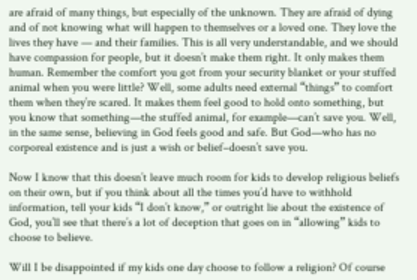are afraid of many things, but especially of the unknown. They are afraid of dying and of not knowing what will happen to themselves or a loved one. They love the lives they have — and their families. This is all very understandable, and we should have compassion for people, but it doesn’t make them right. It only makes them human. Remember the comfort you got from your security blanket or your stuffed animal when you were little? Well, some adults need external “things” to comfort them when they’re scared. It makes them feel good to hold onto something, but you know that something—the stuffed animal, for example—can’t save you. Well, in the same sense, believing in God feels good and safe. But God—who has no corporeal existence and is just a wish or belief–doesn’t save you.

Now I know that this doesn’t leave much room for kids to develop religious beliefs on their own, but if you think about all the times you’d have to withhold information, tell your kids “I don’t know,” or outright lie about the existence of God, you’ll see that there’s a lot of deception that goes on in “allowing” kids to choose to believe.

Will I be disappointed if my kids one day choose to follow a religion? Of course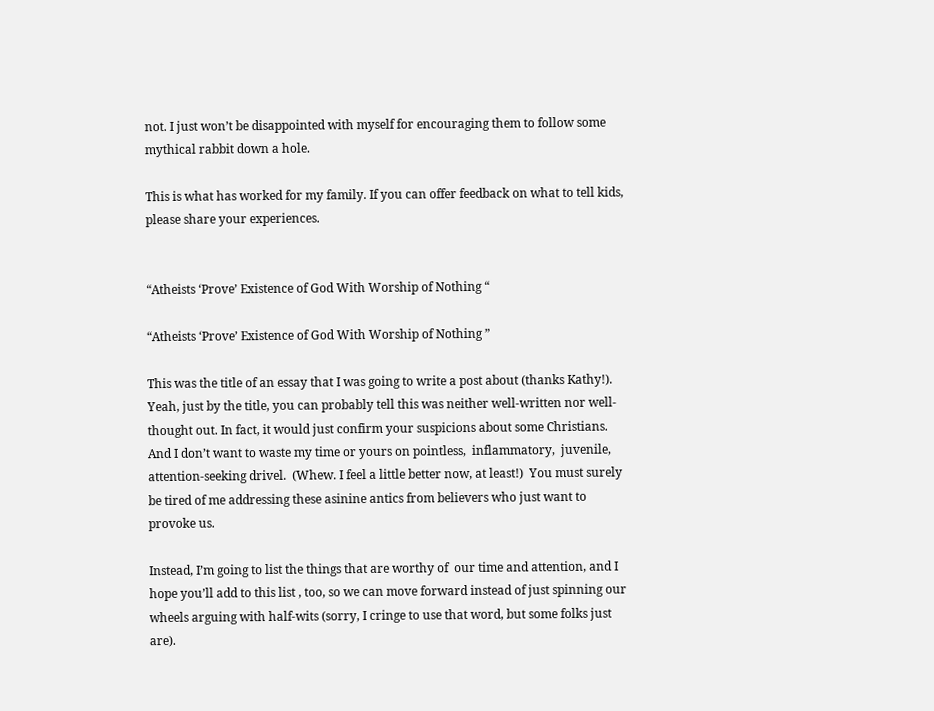not. I just won’t be disappointed with myself for encouraging them to follow some mythical rabbit down a hole.

This is what has worked for my family. If you can offer feedback on what to tell kids, please share your experiences.


“Atheists ‘Prove’ Existence of God With Worship of Nothing “

“Atheists ‘Prove’ Existence of God With Worship of Nothing ”

This was the title of an essay that I was going to write a post about (thanks Kathy!).  Yeah, just by the title, you can probably tell this was neither well-written nor well-thought out. In fact, it would just confirm your suspicions about some Christians. And I don’t want to waste my time or yours on pointless,  inflammatory,  juvenile,  attention-seeking drivel.  (Whew. I feel a little better now, at least!)  You must surely be tired of me addressing these asinine antics from believers who just want to provoke us.

Instead, I’m going to list the things that are worthy of  our time and attention, and I hope you’ll add to this list , too, so we can move forward instead of just spinning our wheels arguing with half-wits (sorry, I cringe to use that word, but some folks just are).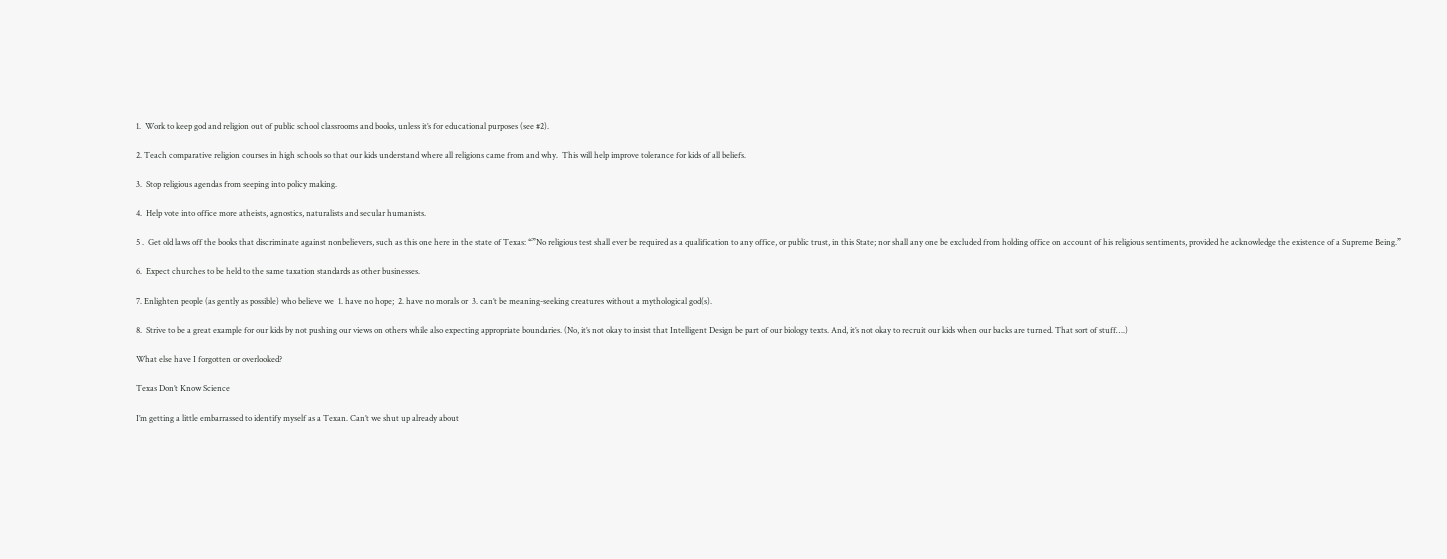1.  Work to keep god and religion out of public school classrooms and books, unless it’s for educational purposes (see #2).

2. Teach comparative religion courses in high schools so that our kids understand where all religions came from and why.  This will help improve tolerance for kids of all beliefs.

3.  Stop religious agendas from seeping into policy making.

4.  Help vote into office more atheists, agnostics, naturalists and secular humanists.

5 .  Get old laws off the books that discriminate against nonbelievers, such as this one here in the state of Texas: “”No religious test shall ever be required as a qualification to any office, or public trust, in this State; nor shall any one be excluded from holding office on account of his religious sentiments, provided he acknowledge the existence of a Supreme Being.”

6.  Expect churches to be held to the same taxation standards as other businesses.

7. Enlighten people (as gently as possible) who believe we  1. have no hope;  2. have no morals or  3. can’t be meaning-seeking creatures without a mythological god(s).

8.  Strive to be a great example for our kids by not pushing our views on others while also expecting appropriate boundaries. (No, it’s not okay to insist that Intelligent Design be part of our biology texts. And, it’s not okay to recruit our kids when our backs are turned. That sort of stuff….)

What else have I forgotten or overlooked?

Texas Don’t Know Science

I’m getting a little embarrassed to identify myself as a Texan. Can’t we shut up already about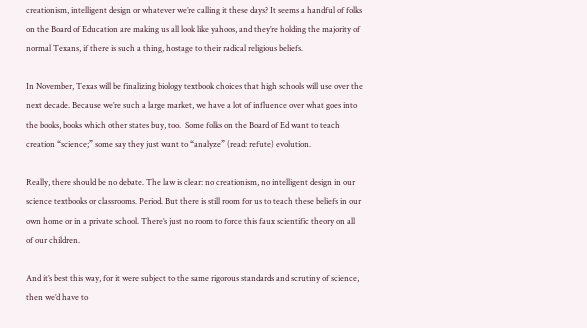creationism, intelligent design or whatever we’re calling it these days? It seems a handful of folks on the Board of Education are making us all look like yahoos, and they’re holding the majority of normal Texans, if there is such a thing, hostage to their radical religious beliefs.

In November, Texas will be finalizing biology textbook choices that high schools will use over the next decade. Because we’re such a large market, we have a lot of influence over what goes into the books, books which other states buy, too.  Some folks on the Board of Ed want to teach creation “science;” some say they just want to “analyze” (read: refute) evolution.

Really, there should be no debate. The law is clear: no creationism, no intelligent design in our science textbooks or classrooms. Period. But there is still room for us to teach these beliefs in our own home or in a private school. There’s just no room to force this faux scientific theory on all of our children.

And it’s best this way, for it were subject to the same rigorous standards and scrutiny of science, then we’d have to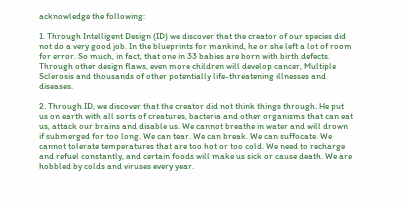acknowledge the following:

1. Through Intelligent Design (ID) we discover that the creator of our species did not do a very good job. In the blueprints for mankind, he or she left a lot of room for error. So much, in fact, that one in 33 babies are born with birth defects. Through other design flaws, even more children will develop cancer, Multiple Sclerosis and thousands of other potentially life-threatening illnesses and diseases.

2. Through ID, we discover that the creator did not think things through. He put us on earth with all sorts of creatures, bacteria and other organisms that can eat us, attack our brains and disable us. We cannot breathe in water and will drown if submerged for too long. We can tear. We can break. We can suffocate. We cannot tolerate temperatures that are too hot or too cold. We need to recharge and refuel constantly, and certain foods will make us sick or cause death. We are hobbled by colds and viruses every year.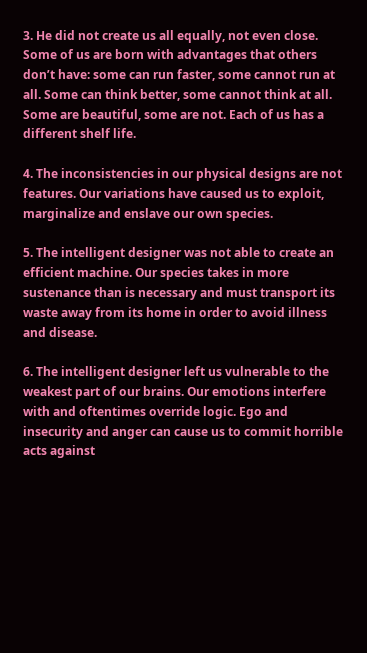3. He did not create us all equally, not even close. Some of us are born with advantages that others don’t have: some can run faster, some cannot run at all. Some can think better, some cannot think at all. Some are beautiful, some are not. Each of us has a different shelf life.

4. The inconsistencies in our physical designs are not features. Our variations have caused us to exploit, marginalize and enslave our own species.

5. The intelligent designer was not able to create an efficient machine. Our species takes in more sustenance than is necessary and must transport its waste away from its home in order to avoid illness and disease.

6. The intelligent designer left us vulnerable to the weakest part of our brains. Our emotions interfere with and oftentimes override logic. Ego and insecurity and anger can cause us to commit horrible acts against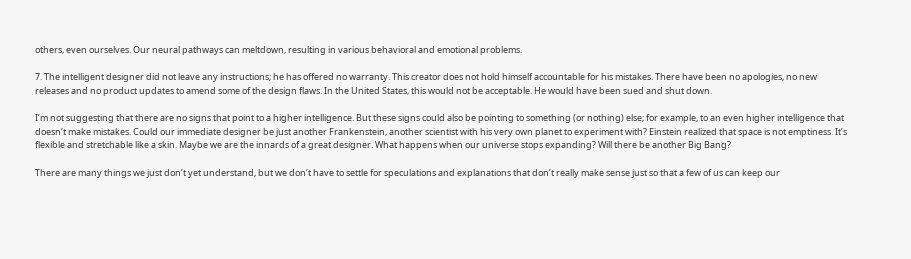others, even ourselves. Our neural pathways can meltdown, resulting in various behavioral and emotional problems.

7. The intelligent designer did not leave any instructions; he has offered no warranty. This creator does not hold himself accountable for his mistakes. There have been no apologies, no new releases and no product updates to amend some of the design flaws. In the United States, this would not be acceptable. He would have been sued and shut down.

I’m not suggesting that there are no signs that point to a higher intelligence. But these signs could also be pointing to something (or nothing) else; for example, to an even higher intelligence that doesn’t make mistakes. Could our immediate designer be just another Frankenstein, another scientist with his very own planet to experiment with? Einstein realized that space is not emptiness. It’s flexible and stretchable like a skin. Maybe we are the innards of a great designer. What happens when our universe stops expanding? Will there be another Big Bang?

There are many things we just don’t yet understand, but we don’t have to settle for speculations and explanations that don’t really make sense just so that a few of us can keep our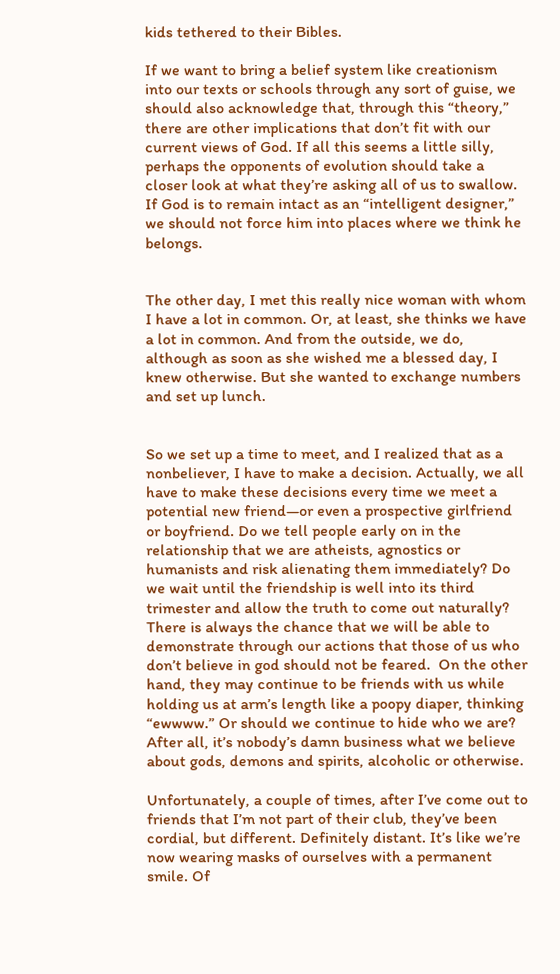kids tethered to their Bibles.

If we want to bring a belief system like creationism into our texts or schools through any sort of guise, we should also acknowledge that, through this “theory,” there are other implications that don’t fit with our current views of God. If all this seems a little silly, perhaps the opponents of evolution should take a closer look at what they’re asking all of us to swallow.  If God is to remain intact as an “intelligent designer,” we should not force him into places where we think he belongs.


The other day, I met this really nice woman with whom I have a lot in common. Or, at least, she thinks we have a lot in common. And from the outside, we do, although as soon as she wished me a blessed day, I knew otherwise. But she wanted to exchange numbers and set up lunch.


So we set up a time to meet, and I realized that as a nonbeliever, I have to make a decision. Actually, we all have to make these decisions every time we meet a potential new friend—or even a prospective girlfriend or boyfriend. Do we tell people early on in the relationship that we are atheists, agnostics or humanists and risk alienating them immediately? Do we wait until the friendship is well into its third trimester and allow the truth to come out naturally? There is always the chance that we will be able to demonstrate through our actions that those of us who don’t believe in god should not be feared.  On the other hand, they may continue to be friends with us while holding us at arm’s length like a poopy diaper, thinking “ewwww.” Or should we continue to hide who we are? After all, it’s nobody’s damn business what we believe about gods, demons and spirits, alcoholic or otherwise.

Unfortunately, a couple of times, after I’ve come out to friends that I’m not part of their club, they’ve been cordial, but different. Definitely distant. It’s like we’re now wearing masks of ourselves with a permanent smile. Of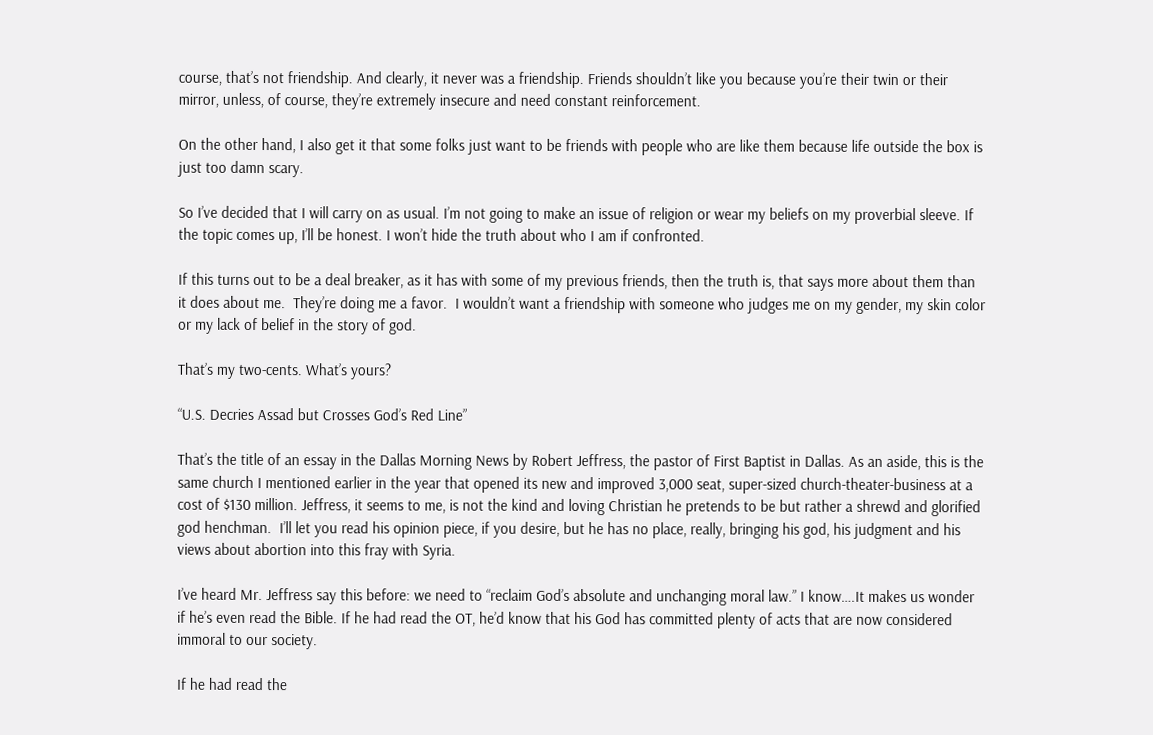course, that’s not friendship. And clearly, it never was a friendship. Friends shouldn’t like you because you’re their twin or their mirror, unless, of course, they’re extremely insecure and need constant reinforcement.

On the other hand, I also get it that some folks just want to be friends with people who are like them because life outside the box is just too damn scary.

So I’ve decided that I will carry on as usual. I’m not going to make an issue of religion or wear my beliefs on my proverbial sleeve. If the topic comes up, I’ll be honest. I won’t hide the truth about who I am if confronted.

If this turns out to be a deal breaker, as it has with some of my previous friends, then the truth is, that says more about them than it does about me.  They’re doing me a favor.  I wouldn’t want a friendship with someone who judges me on my gender, my skin color or my lack of belief in the story of god.

That’s my two-cents. What’s yours?

“U.S. Decries Assad but Crosses God’s Red Line”

That’s the title of an essay in the Dallas Morning News by Robert Jeffress, the pastor of First Baptist in Dallas. As an aside, this is the same church I mentioned earlier in the year that opened its new and improved 3,000 seat, super-sized church-theater-business at a cost of $130 million. Jeffress, it seems to me, is not the kind and loving Christian he pretends to be but rather a shrewd and glorified god henchman.  I’ll let you read his opinion piece, if you desire, but he has no place, really, bringing his god, his judgment and his views about abortion into this fray with Syria.

I’ve heard Mr. Jeffress say this before: we need to “reclaim God’s absolute and unchanging moral law.” I know….It makes us wonder if he’s even read the Bible. If he had read the OT, he’d know that his God has committed plenty of acts that are now considered immoral to our society.

If he had read the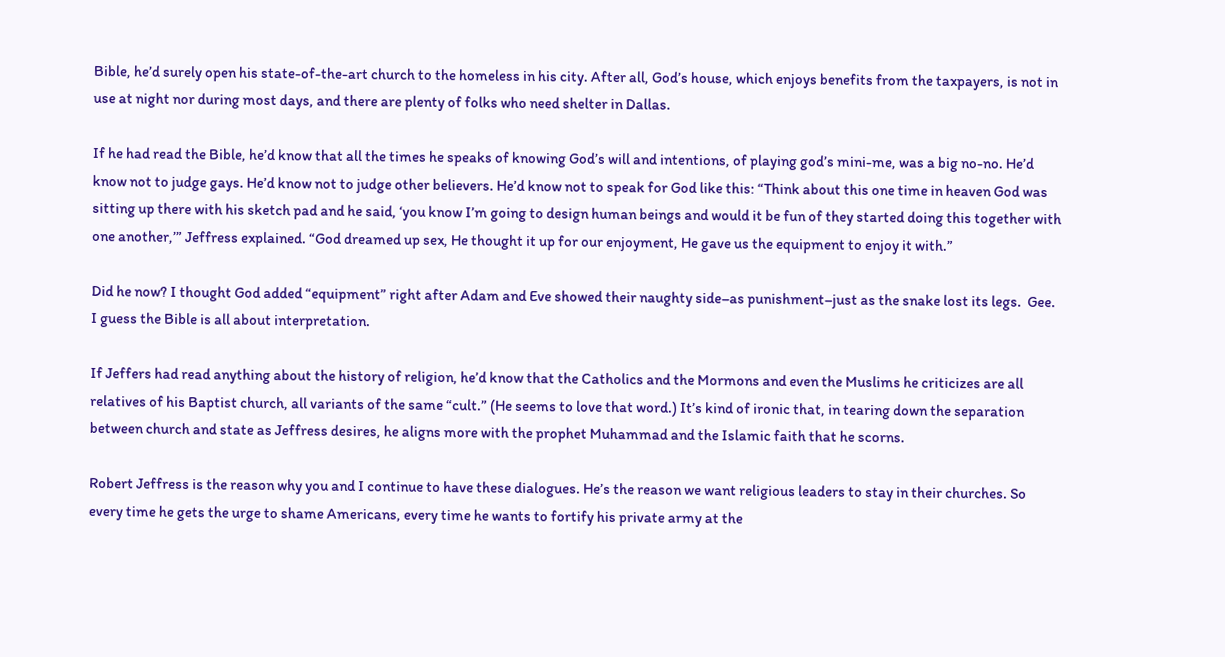Bible, he’d surely open his state-of-the-art church to the homeless in his city. After all, God’s house, which enjoys benefits from the taxpayers, is not in use at night nor during most days, and there are plenty of folks who need shelter in Dallas.

If he had read the Bible, he’d know that all the times he speaks of knowing God’s will and intentions, of playing god’s mini-me, was a big no-no. He’d know not to judge gays. He’d know not to judge other believers. He’d know not to speak for God like this: “Think about this one time in heaven God was sitting up there with his sketch pad and he said, ‘you know I’m going to design human beings and would it be fun of they started doing this together with one another,’” Jeffress explained. “God dreamed up sex, He thought it up for our enjoyment, He gave us the equipment to enjoy it with.”

Did he now? I thought God added “equipment” right after Adam and Eve showed their naughty side–as punishment–just as the snake lost its legs.  Gee. I guess the Bible is all about interpretation.

If Jeffers had read anything about the history of religion, he’d know that the Catholics and the Mormons and even the Muslims he criticizes are all relatives of his Baptist church, all variants of the same “cult.” (He seems to love that word.) It’s kind of ironic that, in tearing down the separation between church and state as Jeffress desires, he aligns more with the prophet Muhammad and the Islamic faith that he scorns.

Robert Jeffress is the reason why you and I continue to have these dialogues. He’s the reason we want religious leaders to stay in their churches. So every time he gets the urge to shame Americans, every time he wants to fortify his private army at the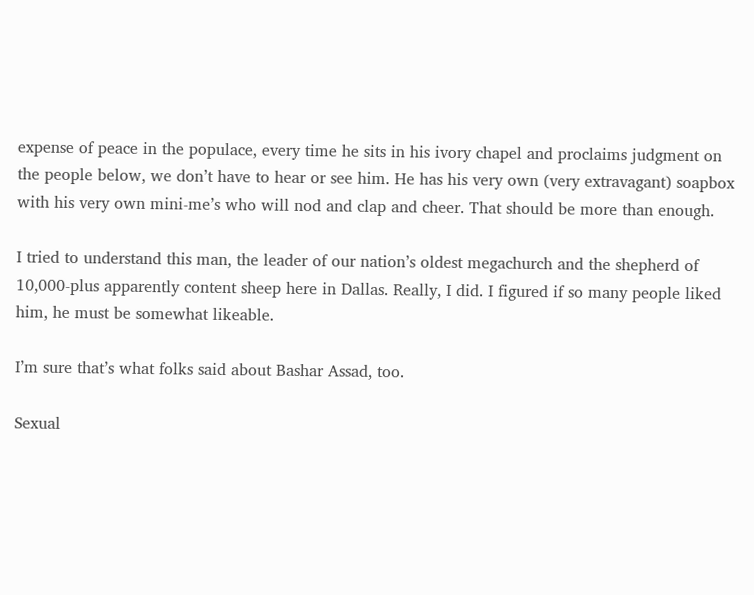expense of peace in the populace, every time he sits in his ivory chapel and proclaims judgment on the people below, we don’t have to hear or see him. He has his very own (very extravagant) soapbox with his very own mini-me’s who will nod and clap and cheer. That should be more than enough.

I tried to understand this man, the leader of our nation’s oldest megachurch and the shepherd of 10,000-plus apparently content sheep here in Dallas. Really, I did. I figured if so many people liked him, he must be somewhat likeable.

I’m sure that’s what folks said about Bashar Assad, too.

Sexual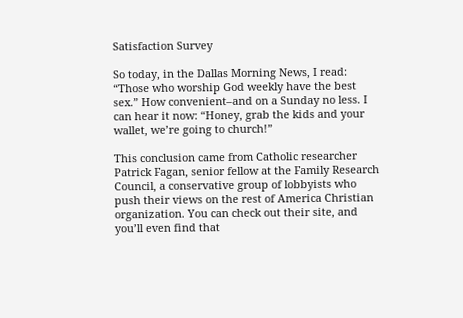Satisfaction Survey

So today, in the Dallas Morning News, I read: “Those who worship God weekly have the best sex.” How convenient–and on a Sunday no less. I can hear it now: “Honey, grab the kids and your wallet, we’re going to church!”

This conclusion came from Catholic researcher Patrick Fagan, senior fellow at the Family Research Council, a conservative group of lobbyists who push their views on the rest of America Christian organization. You can check out their site, and you’ll even find that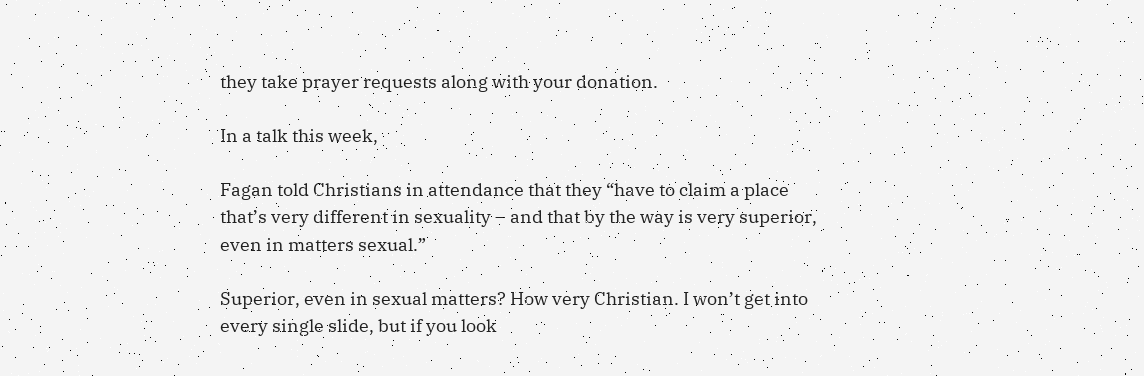they take prayer requests along with your donation.

In a talk this week,

Fagan told Christians in attendance that they “have to claim a place that’s very different in sexuality – and that by the way is very superior, even in matters sexual.”

Superior, even in sexual matters? How very Christian. I won’t get into every single slide, but if you look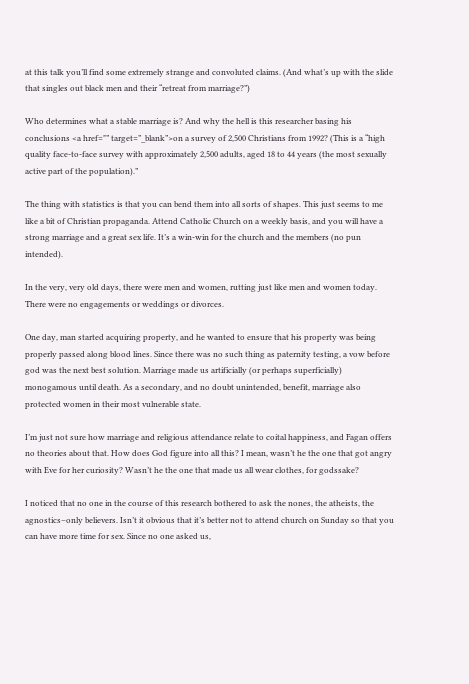at this talk you’ll find some extremely strange and convoluted claims. (And what’s up with the slide that singles out black men and their “retreat from marriage?”)

Who determines what a stable marriage is? And why the hell is this researcher basing his conclusions <a href="” target=”_blank”>on a survey of 2,500 Christians from 1992? (This is a “high quality face-to-face survey with approximately 2,500 adults, aged 18 to 44 years (the most sexually active part of the population).”

The thing with statistics is that you can bend them into all sorts of shapes. This just seems to me like a bit of Christian propaganda. Attend Catholic Church on a weekly basis, and you will have a strong marriage and a great sex life. It’s a win-win for the church and the members (no pun intended).

In the very, very old days, there were men and women, rutting just like men and women today. There were no engagements or weddings or divorces.

One day, man started acquiring property, and he wanted to ensure that his property was being properly passed along blood lines. Since there was no such thing as paternity testing, a vow before god was the next best solution. Marriage made us artificially (or perhaps superficially) monogamous until death. As a secondary, and no doubt unintended, benefit, marriage also protected women in their most vulnerable state.

I’m just not sure how marriage and religious attendance relate to coital happiness, and Fagan offers no theories about that. How does God figure into all this? I mean, wasn’t he the one that got angry with Eve for her curiosity? Wasn’t he the one that made us all wear clothes, for godssake?

I noticed that no one in the course of this research bothered to ask the nones, the atheists, the agnostics–only believers. Isn’t it obvious that it’s better not to attend church on Sunday so that you can have more time for sex. Since no one asked us,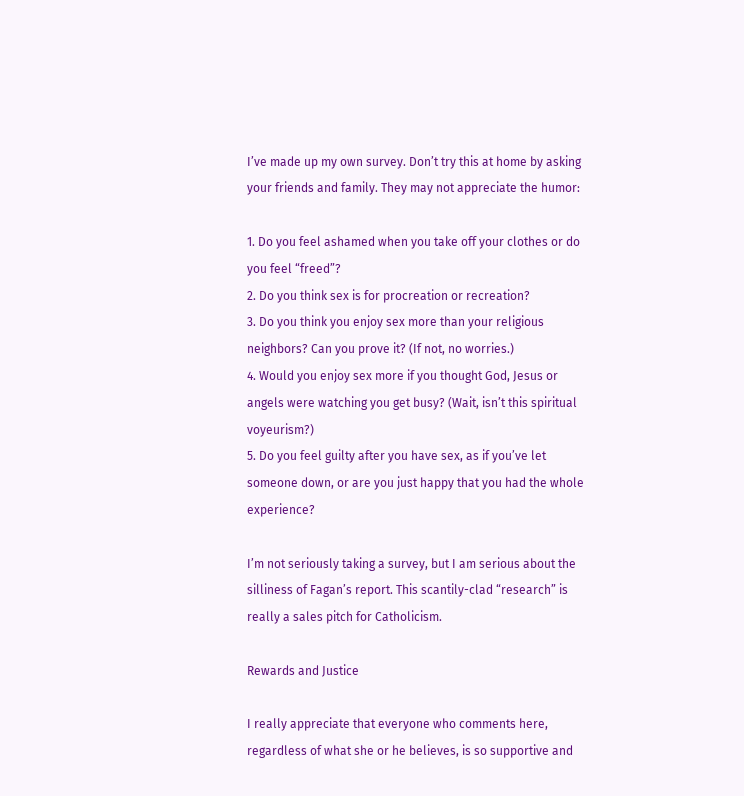I’ve made up my own survey. Don’t try this at home by asking your friends and family. They may not appreciate the humor:

1. Do you feel ashamed when you take off your clothes or do you feel “freed”?
2. Do you think sex is for procreation or recreation?
3. Do you think you enjoy sex more than your religious neighbors? Can you prove it? (If not, no worries.)
4. Would you enjoy sex more if you thought God, Jesus or angels were watching you get busy? (Wait, isn’t this spiritual voyeurism?)
5. Do you feel guilty after you have sex, as if you’ve let someone down, or are you just happy that you had the whole experience?

I’m not seriously taking a survey, but I am serious about the silliness of Fagan’s report. This scantily-clad “research” is really a sales pitch for Catholicism.

Rewards and Justice

I really appreciate that everyone who comments here, regardless of what she or he believes, is so supportive and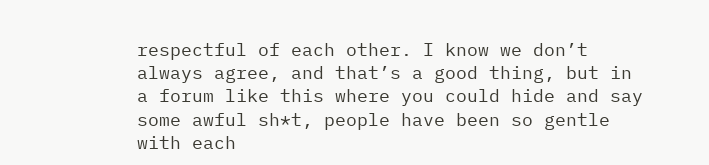respectful of each other. I know we don’t always agree, and that’s a good thing, but in a forum like this where you could hide and say some awful sh*t, people have been so gentle with each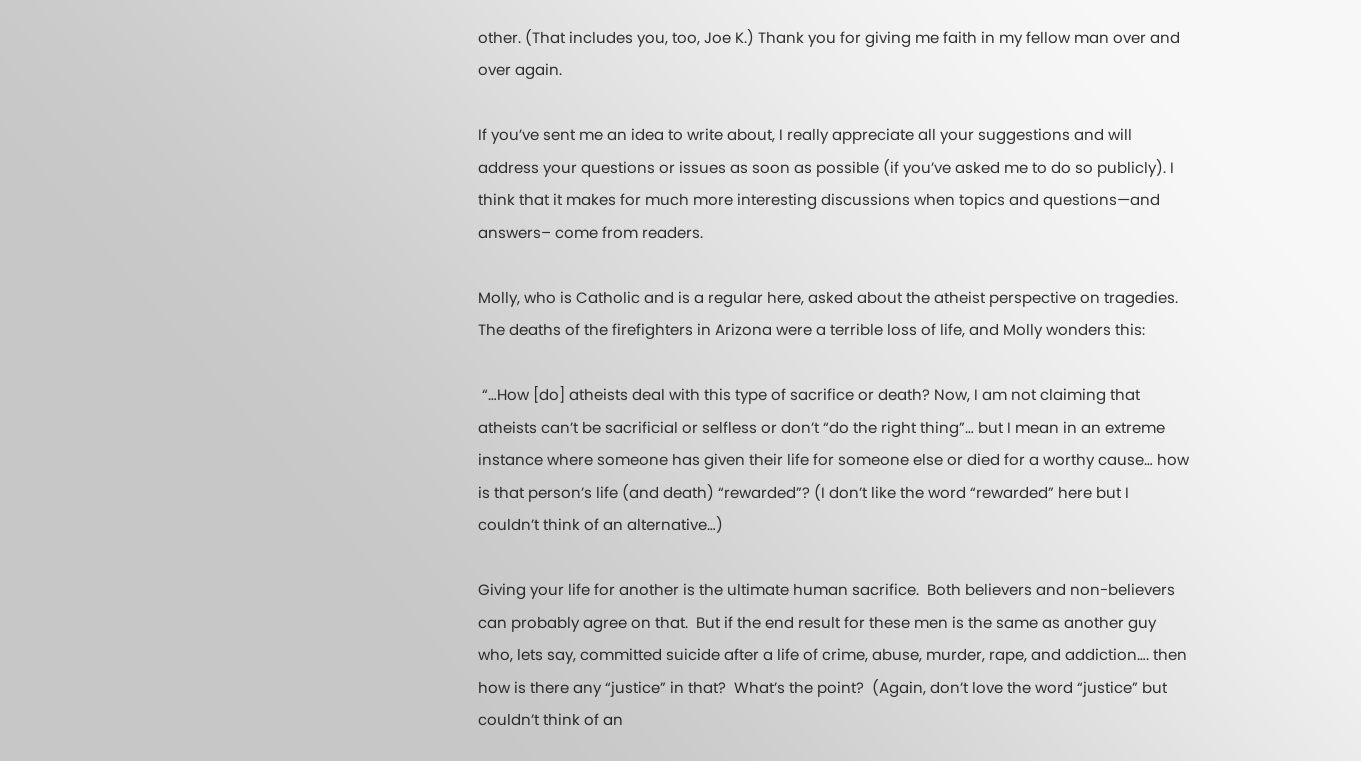other. (That includes you, too, Joe K.) Thank you for giving me faith in my fellow man over and over again.

If you’ve sent me an idea to write about, I really appreciate all your suggestions and will address your questions or issues as soon as possible (if you’ve asked me to do so publicly). I think that it makes for much more interesting discussions when topics and questions—and answers– come from readers.

Molly, who is Catholic and is a regular here, asked about the atheist perspective on tragedies. The deaths of the firefighters in Arizona were a terrible loss of life, and Molly wonders this:

 “…How [do] atheists deal with this type of sacrifice or death? Now, I am not claiming that atheists can’t be sacrificial or selfless or don’t “do the right thing”… but I mean in an extreme instance where someone has given their life for someone else or died for a worthy cause… how is that person’s life (and death) “rewarded”? (I don’t like the word “rewarded” here but I couldn’t think of an alternative…)

Giving your life for another is the ultimate human sacrifice.  Both believers and non-believers can probably agree on that.  But if the end result for these men is the same as another guy who, lets say, committed suicide after a life of crime, abuse, murder, rape, and addiction…. then how is there any “justice” in that?  What’s the point?  (Again, don’t love the word “justice” but couldn’t think of an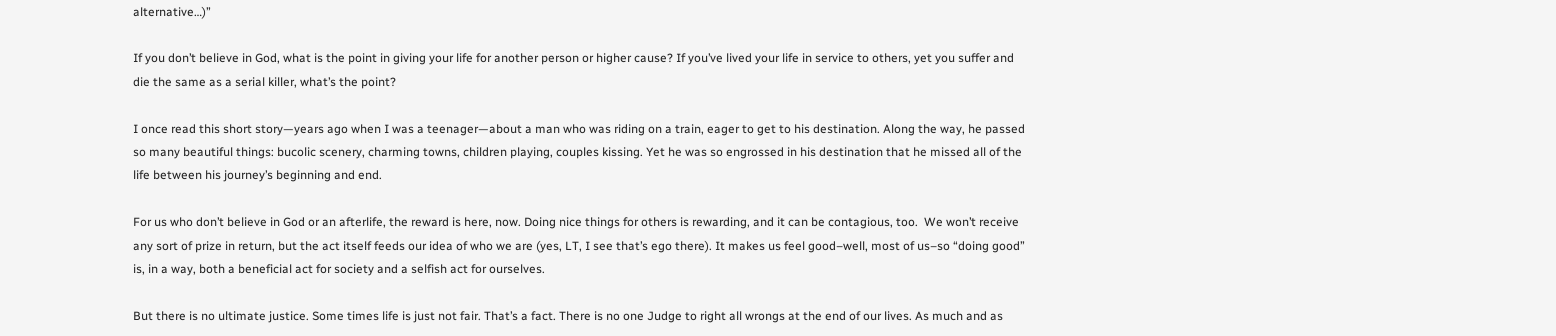alternative…)”

If you don’t believe in God, what is the point in giving your life for another person or higher cause? If you’ve lived your life in service to others, yet you suffer and die the same as a serial killer, what’s the point?

I once read this short story—years ago when I was a teenager—about a man who was riding on a train, eager to get to his destination. Along the way, he passed so many beautiful things: bucolic scenery, charming towns, children playing, couples kissing. Yet he was so engrossed in his destination that he missed all of the life between his journey’s beginning and end.

For us who don’t believe in God or an afterlife, the reward is here, now. Doing nice things for others is rewarding, and it can be contagious, too.  We won’t receive any sort of prize in return, but the act itself feeds our idea of who we are (yes, LT, I see that’s ego there). It makes us feel good–well, most of us–so “doing good” is, in a way, both a beneficial act for society and a selfish act for ourselves.

But there is no ultimate justice. Some times life is just not fair. That’s a fact. There is no one Judge to right all wrongs at the end of our lives. As much and as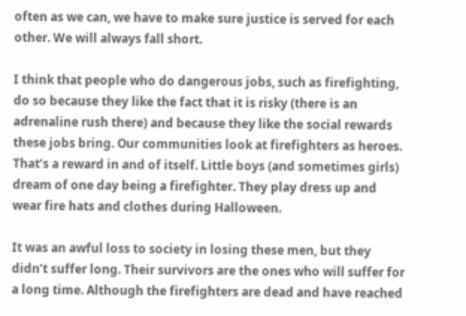often as we can, we have to make sure justice is served for each other. We will always fall short.

I think that people who do dangerous jobs, such as firefighting, do so because they like the fact that it is risky (there is an adrenaline rush there) and because they like the social rewards these jobs bring. Our communities look at firefighters as heroes. That’s a reward in and of itself. Little boys (and sometimes girls) dream of one day being a firefighter. They play dress up and wear fire hats and clothes during Halloween.

It was an awful loss to society in losing these men, but they didn’t suffer long. Their survivors are the ones who will suffer for a long time. Although the firefighters are dead and have reached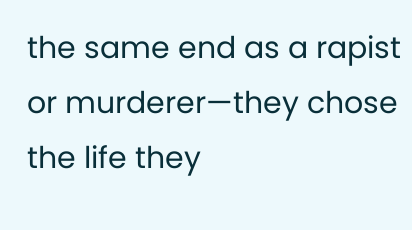the same end as a rapist or murderer—they chose the life they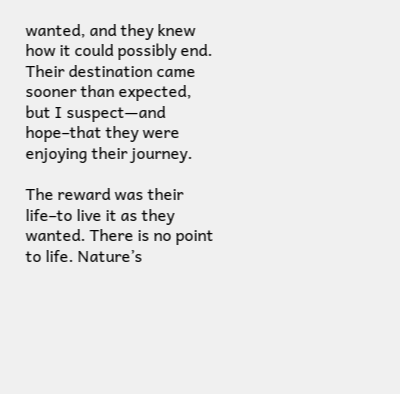wanted, and they knew how it could possibly end. Their destination came sooner than expected, but I suspect—and hope–that they were enjoying their journey.

The reward was their life–to live it as they wanted. There is no point to life. Nature’s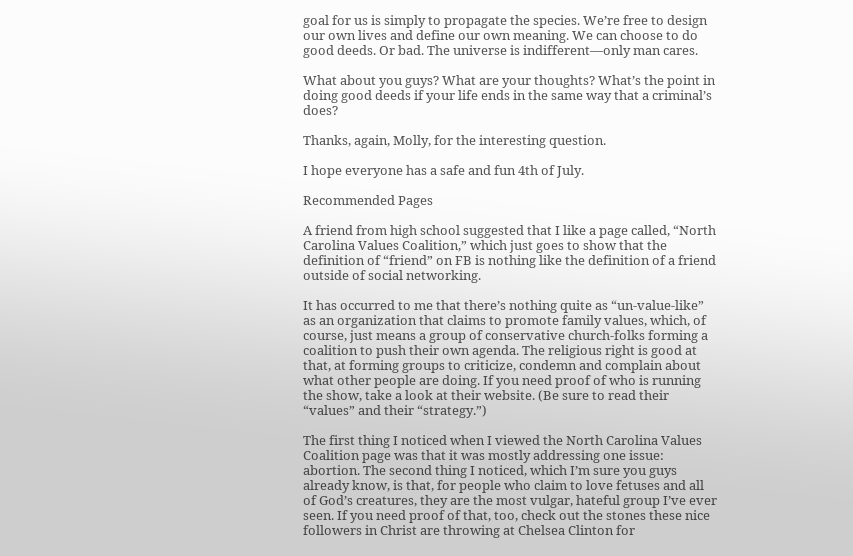goal for us is simply to propagate the species. We’re free to design our own lives and define our own meaning. We can choose to do good deeds. Or bad. The universe is indifferent—only man cares.

What about you guys? What are your thoughts? What’s the point in doing good deeds if your life ends in the same way that a criminal’s does?

Thanks, again, Molly, for the interesting question.

I hope everyone has a safe and fun 4th of July.

Recommended Pages

A friend from high school suggested that I like a page called, “North Carolina Values Coalition,” which just goes to show that the definition of “friend” on FB is nothing like the definition of a friend outside of social networking.

It has occurred to me that there’s nothing quite as “un-value-like” as an organization that claims to promote family values, which, of course, just means a group of conservative church-folks forming a coalition to push their own agenda. The religious right is good at that, at forming groups to criticize, condemn and complain about what other people are doing. If you need proof of who is running the show, take a look at their website. (Be sure to read their “values” and their “strategy.”)

The first thing I noticed when I viewed the North Carolina Values Coalition page was that it was mostly addressing one issue: abortion. The second thing I noticed, which I’m sure you guys already know, is that, for people who claim to love fetuses and all of God’s creatures, they are the most vulgar, hateful group I’ve ever seen. If you need proof of that, too, check out the stones these nice followers in Christ are throwing at Chelsea Clinton for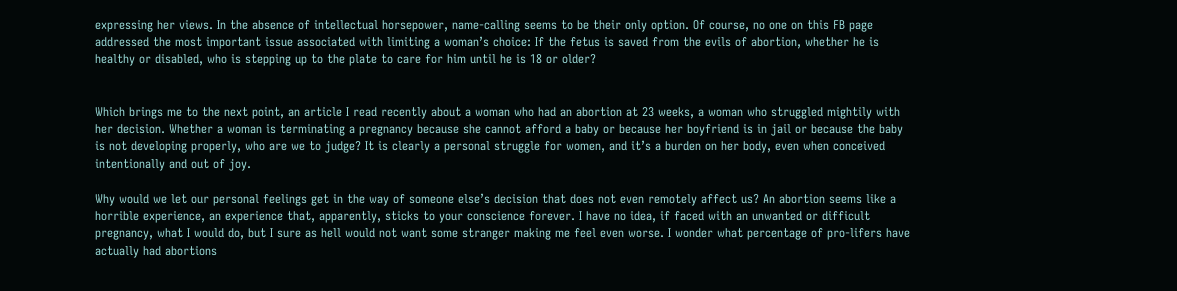expressing her views. In the absence of intellectual horsepower, name-calling seems to be their only option. Of course, no one on this FB page addressed the most important issue associated with limiting a woman’s choice: If the fetus is saved from the evils of abortion, whether he is healthy or disabled, who is stepping up to the plate to care for him until he is 18 or older?


Which brings me to the next point, an article I read recently about a woman who had an abortion at 23 weeks, a woman who struggled mightily with her decision. Whether a woman is terminating a pregnancy because she cannot afford a baby or because her boyfriend is in jail or because the baby is not developing properly, who are we to judge? It is clearly a personal struggle for women, and it’s a burden on her body, even when conceived intentionally and out of joy.

Why would we let our personal feelings get in the way of someone else’s decision that does not even remotely affect us? An abortion seems like a horrible experience, an experience that, apparently, sticks to your conscience forever. I have no idea, if faced with an unwanted or difficult pregnancy, what I would do, but I sure as hell would not want some stranger making me feel even worse. I wonder what percentage of pro-lifers have actually had abortions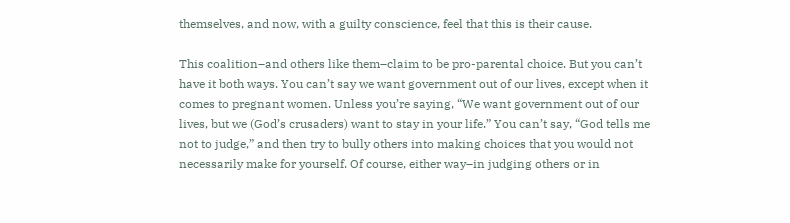themselves, and now, with a guilty conscience, feel that this is their cause.

This coalition–and others like them–claim to be pro-parental choice. But you can’t have it both ways. You can’t say we want government out of our lives, except when it comes to pregnant women. Unless you’re saying, “We want government out of our lives, but we (God’s crusaders) want to stay in your life.” You can’t say, “God tells me not to judge,” and then try to bully others into making choices that you would not necessarily make for yourself. Of course, either way–in judging others or in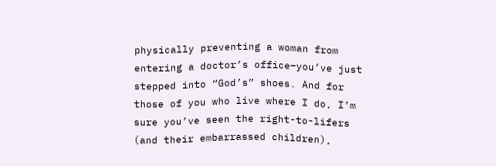physically preventing a woman from entering a doctor’s office–you’ve just stepped into “God’s” shoes. And for those of you who live where I do, I’m sure you’ve seen the right-to-lifers (and their embarrassed children),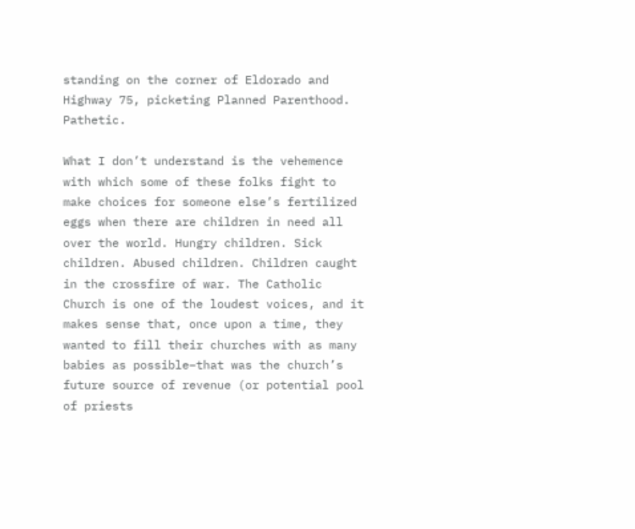standing on the corner of Eldorado and Highway 75, picketing Planned Parenthood. Pathetic.

What I don’t understand is the vehemence with which some of these folks fight to make choices for someone else’s fertilized eggs when there are children in need all over the world. Hungry children. Sick children. Abused children. Children caught in the crossfire of war. The Catholic Church is one of the loudest voices, and it makes sense that, once upon a time, they wanted to fill their churches with as many babies as possible–that was the church’s future source of revenue (or potential pool of priests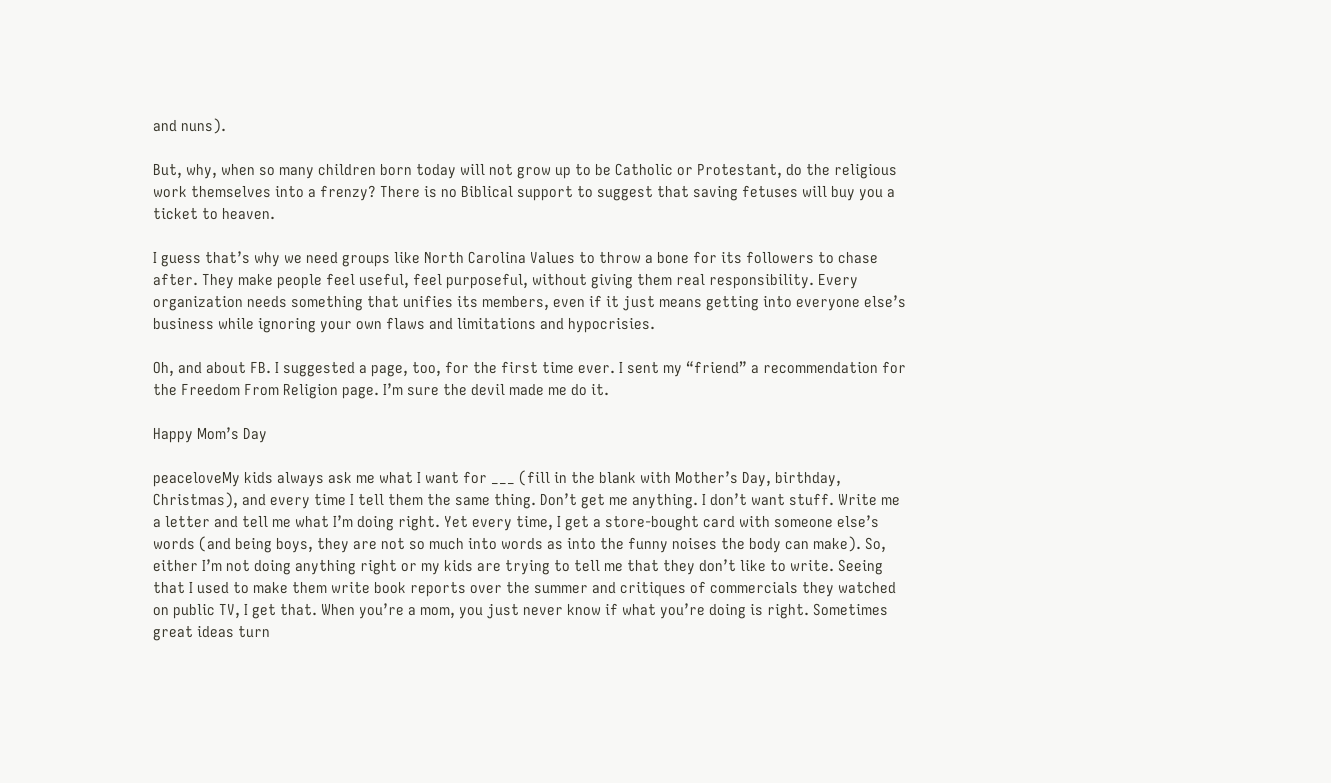and nuns).

But, why, when so many children born today will not grow up to be Catholic or Protestant, do the religious work themselves into a frenzy? There is no Biblical support to suggest that saving fetuses will buy you a ticket to heaven.

I guess that’s why we need groups like North Carolina Values to throw a bone for its followers to chase after. They make people feel useful, feel purposeful, without giving them real responsibility. Every organization needs something that unifies its members, even if it just means getting into everyone else’s business while ignoring your own flaws and limitations and hypocrisies.

Oh, and about FB. I suggested a page, too, for the first time ever. I sent my “friend” a recommendation for the Freedom From Religion page. I’m sure the devil made me do it.

Happy Mom’s Day

peaceloveMy kids always ask me what I want for ___ (fill in the blank with Mother’s Day, birthday, Christmas), and every time I tell them the same thing. Don’t get me anything. I don’t want stuff. Write me a letter and tell me what I’m doing right. Yet every time, I get a store-bought card with someone else’s words (and being boys, they are not so much into words as into the funny noises the body can make). So, either I’m not doing anything right or my kids are trying to tell me that they don’t like to write. Seeing that I used to make them write book reports over the summer and critiques of commercials they watched on public TV, I get that. When you’re a mom, you just never know if what you’re doing is right. Sometimes great ideas turn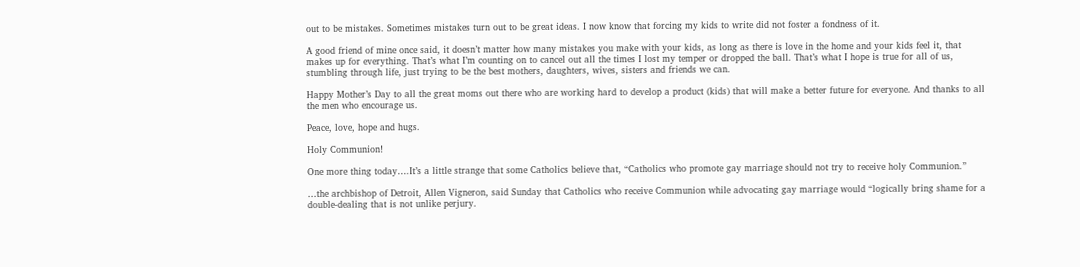out to be mistakes. Sometimes mistakes turn out to be great ideas. I now know that forcing my kids to write did not foster a fondness of it.

A good friend of mine once said, it doesn’t matter how many mistakes you make with your kids, as long as there is love in the home and your kids feel it, that makes up for everything. That’s what I’m counting on to cancel out all the times I lost my temper or dropped the ball. That’s what I hope is true for all of us, stumbling through life, just trying to be the best mothers, daughters, wives, sisters and friends we can.

Happy Mother’s Day to all the great moms out there who are working hard to develop a product (kids) that will make a better future for everyone. And thanks to all the men who encourage us.

Peace, love, hope and hugs.

Holy Communion!

One more thing today….It’s a little strange that some Catholics believe that, “Catholics who promote gay marriage should not try to receive holy Communion.”

…the archbishop of Detroit, Allen Vigneron, said Sunday that Catholics who receive Communion while advocating gay marriage would “logically bring shame for a double-dealing that is not unlike perjury.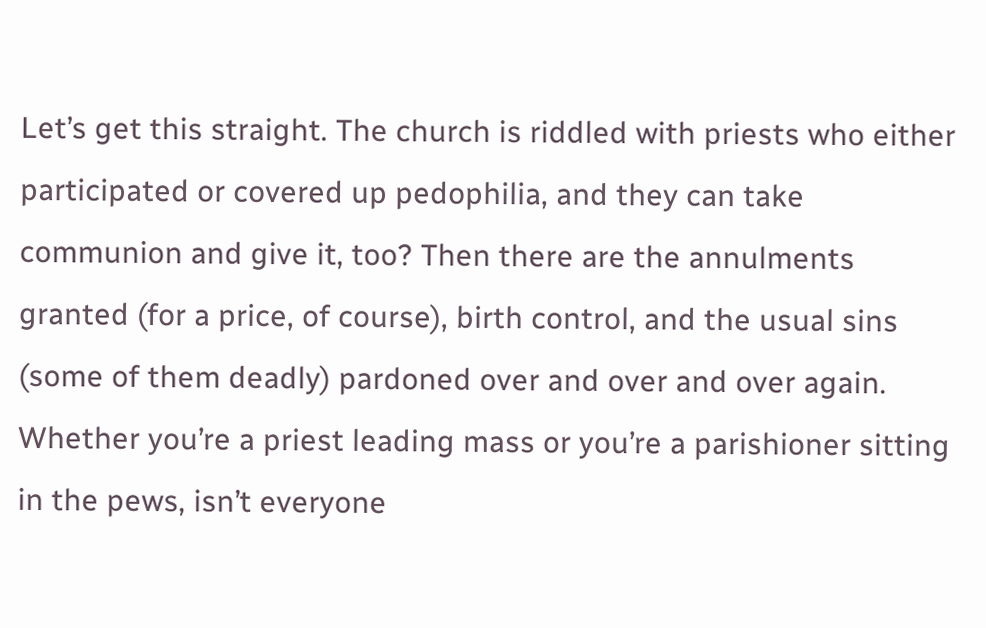Let’s get this straight. The church is riddled with priests who either participated or covered up pedophilia, and they can take communion and give it, too? Then there are the annulments granted (for a price, of course), birth control, and the usual sins (some of them deadly) pardoned over and over and over again. Whether you’re a priest leading mass or you’re a parishioner sitting in the pews, isn’t everyone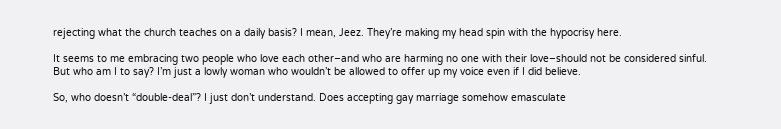rejecting what the church teaches on a daily basis? I mean, Jeez. They’re making my head spin with the hypocrisy here.

It seems to me embracing two people who love each other–and who are harming no one with their love–should not be considered sinful. But who am I to say? I’m just a lowly woman who wouldn’t be allowed to offer up my voice even if I did believe.

So, who doesn’t “double-deal”? I just don’t understand. Does accepting gay marriage somehow emasculate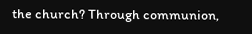the church? Through communion,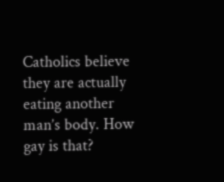Catholics believe they are actually eating another man’s body. How gay is that?